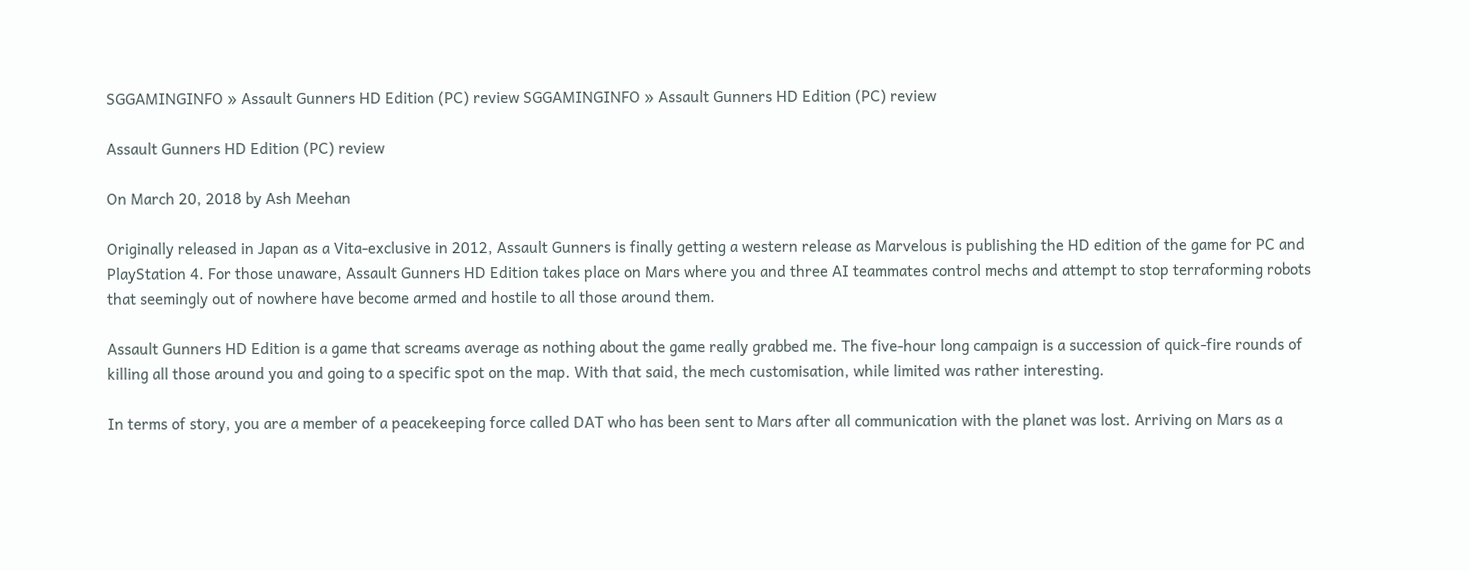SGGAMINGINFO » Assault Gunners HD Edition (PC) review SGGAMINGINFO » Assault Gunners HD Edition (PC) review

Assault Gunners HD Edition (PC) review

On March 20, 2018 by Ash Meehan

Originally released in Japan as a Vita-exclusive in 2012, Assault Gunners is finally getting a western release as Marvelous is publishing the HD edition of the game for PC and PlayStation 4. For those unaware, Assault Gunners HD Edition takes place on Mars where you and three AI teammates control mechs and attempt to stop terraforming robots that seemingly out of nowhere have become armed and hostile to all those around them.

Assault Gunners HD Edition is a game that screams average as nothing about the game really grabbed me. The five-hour long campaign is a succession of quick-fire rounds of killing all those around you and going to a specific spot on the map. With that said, the mech customisation, while limited was rather interesting.

In terms of story, you are a member of a peacekeeping force called DAT who has been sent to Mars after all communication with the planet was lost. Arriving on Mars as a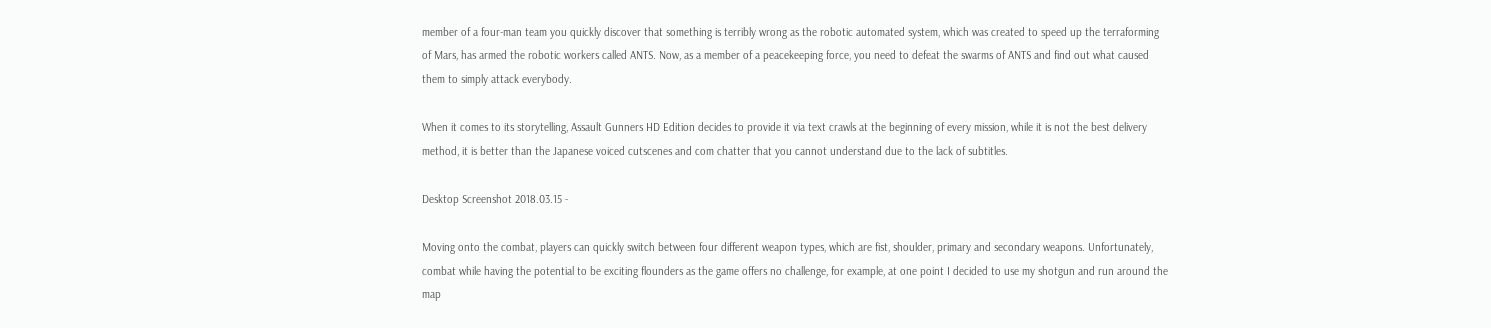member of a four-man team you quickly discover that something is terribly wrong as the robotic automated system, which was created to speed up the terraforming of Mars, has armed the robotic workers called ANTS. Now, as a member of a peacekeeping force, you need to defeat the swarms of ANTS and find out what caused them to simply attack everybody.

When it comes to its storytelling, Assault Gunners HD Edition decides to provide it via text crawls at the beginning of every mission, while it is not the best delivery method, it is better than the Japanese voiced cutscenes and com chatter that you cannot understand due to the lack of subtitles.

Desktop Screenshot 2018.03.15 -

Moving onto the combat, players can quickly switch between four different weapon types, which are fist, shoulder, primary and secondary weapons. Unfortunately, combat while having the potential to be exciting flounders as the game offers no challenge, for example, at one point I decided to use my shotgun and run around the map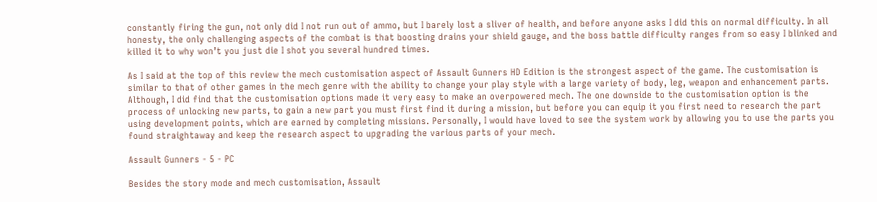constantly firing the gun, not only did I not run out of ammo, but I barely lost a sliver of health, and before anyone asks I did this on normal difficulty. In all honesty, the only challenging aspects of the combat is that boosting drains your shield gauge, and the boss battle difficulty ranges from so easy I blinked and killed it to why won’t you just die I shot you several hundred times.

As I said at the top of this review the mech customisation aspect of Assault Gunners HD Edition is the strongest aspect of the game. The customisation is similar to that of other games in the mech genre with the ability to change your play style with a large variety of body, leg, weapon and enhancement parts. Although, I did find that the customisation options made it very easy to make an overpowered mech. The one downside to the customisation option is the process of unlocking new parts, to gain a new part you must first find it during a mission, but before you can equip it you first need to research the part using development points, which are earned by completing missions. Personally, I would have loved to see the system work by allowing you to use the parts you found straightaway and keep the research aspect to upgrading the various parts of your mech.

Assault Gunners - 5 - PC

Besides the story mode and mech customisation, Assault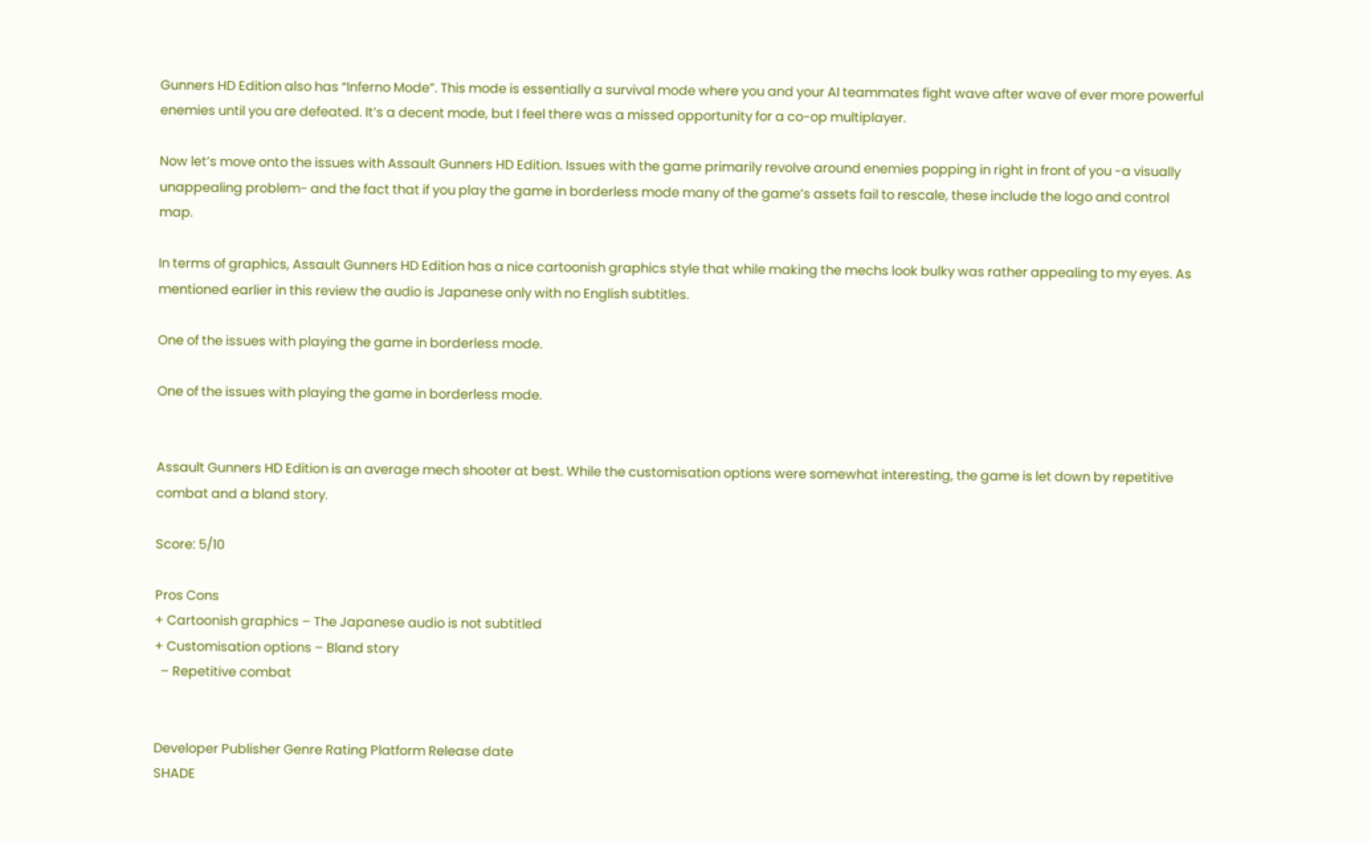Gunners HD Edition also has “Inferno Mode”. This mode is essentially a survival mode where you and your AI teammates fight wave after wave of ever more powerful enemies until you are defeated. It’s a decent mode, but I feel there was a missed opportunity for a co-op multiplayer.

Now let’s move onto the issues with Assault Gunners HD Edition. Issues with the game primarily revolve around enemies popping in right in front of you -a visually unappealing problem- and the fact that if you play the game in borderless mode many of the game’s assets fail to rescale, these include the logo and control map.

In terms of graphics, Assault Gunners HD Edition has a nice cartoonish graphics style that while making the mechs look bulky was rather appealing to my eyes. As mentioned earlier in this review the audio is Japanese only with no English subtitles.

One of the issues with playing the game in borderless mode.

One of the issues with playing the game in borderless mode.


Assault Gunners HD Edition is an average mech shooter at best. While the customisation options were somewhat interesting, the game is let down by repetitive combat and a bland story.

Score: 5/10

Pros Cons
+ Cartoonish graphics – The Japanese audio is not subtitled
+ Customisation options – Bland story
  – Repetitive combat


Developer Publisher Genre Rating Platform Release date
SHADE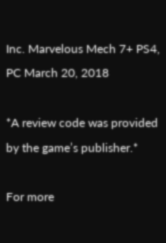Inc. Marvelous Mech 7+ PS4, PC March 20, 2018

*A review code was provided by the game’s publisher.*

For more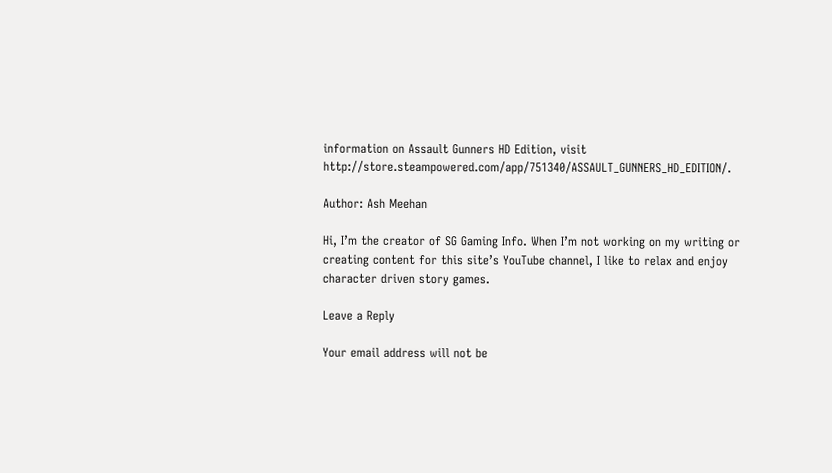information on Assault Gunners HD Edition, visit http://store.steampowered.com/app/751340/ASSAULT_GUNNERS_HD_EDITION/.

Author: Ash Meehan

Hi, I’m the creator of SG Gaming Info. When I’m not working on my writing or creating content for this site’s YouTube channel, I like to relax and enjoy character driven story games.

Leave a Reply

Your email address will not be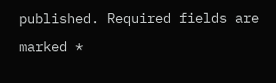published. Required fields are marked *